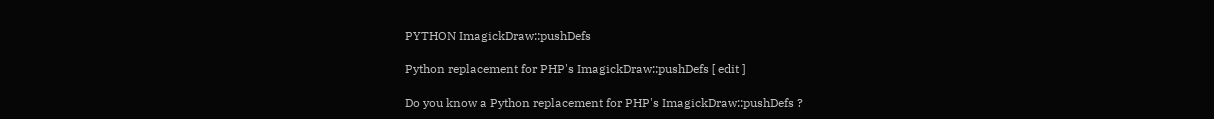PYTHON ImagickDraw::pushDefs

Python replacement for PHP's ImagickDraw::pushDefs [ edit ]

Do you know a Python replacement for PHP's ImagickDraw::pushDefs ?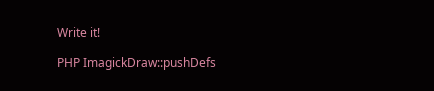Write it!

PHP ImagickDraw::pushDefs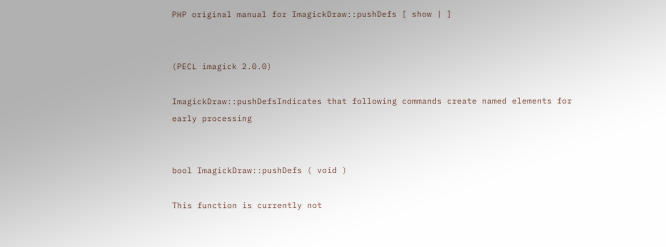PHP original manual for ImagickDraw::pushDefs [ show | ]


(PECL imagick 2.0.0)

ImagickDraw::pushDefsIndicates that following commands create named elements for early processing


bool ImagickDraw::pushDefs ( void )

This function is currently not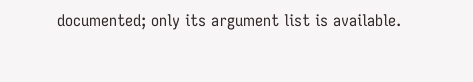documented; only its argument list is available.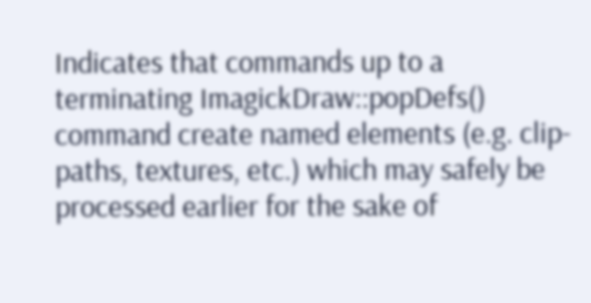Indicates that commands up to a terminating ImagickDraw::popDefs() command create named elements (e.g. clip-paths, textures, etc.) which may safely be processed earlier for the sake of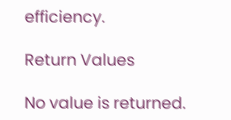efficiency.

Return Values

No value is returned.